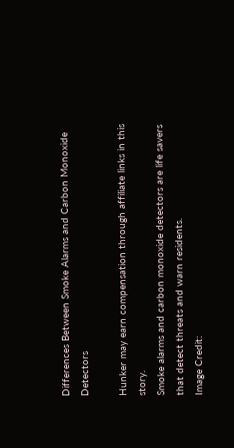Differences Between Smoke Alarms and Carbon Monoxide Detectors

Hunker may earn compensation through affiliate links in this story.
Smoke alarms and carbon monoxide detectors are life savers that detect threats and warn residents.
Image Credit: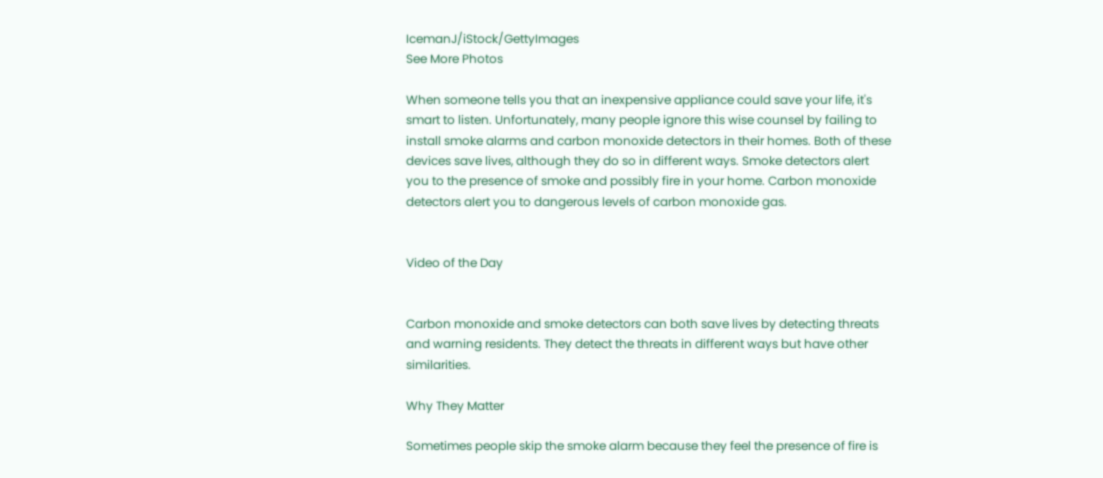IcemanJ/iStock/GettyImages
See More Photos

When someone tells you that an inexpensive appliance could save your life, it's smart to listen. Unfortunately, many people ignore this wise counsel by failing to install smoke alarms and carbon monoxide detectors in their homes. Both of these devices save lives, although they do so in different ways. Smoke detectors alert you to the presence of smoke and possibly fire in your home. Carbon monoxide detectors alert you to dangerous levels of carbon monoxide gas.


Video of the Day


Carbon monoxide and smoke detectors can both save lives by detecting threats and warning residents. They detect the threats in different ways but have other similarities.

Why They Matter

Sometimes people skip the smoke alarm because they feel the presence of fire is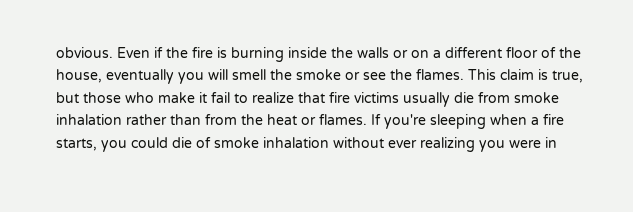obvious. Even if the fire is burning inside the walls or on a different floor of the house, eventually you will smell the smoke or see the flames. This claim is true, but those who make it fail to realize that fire victims usually die from smoke inhalation rather than from the heat or flames. If you're sleeping when a fire starts, you could die of smoke inhalation without ever realizing you were in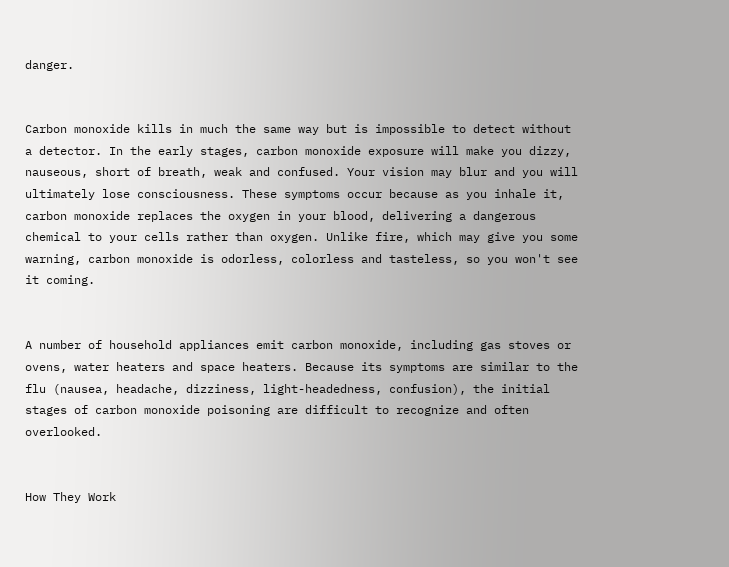danger.


Carbon monoxide kills in much the same way but is impossible to detect without a detector. In the early stages, carbon monoxide exposure will make you dizzy, nauseous, short of breath, weak and confused. Your vision may blur and you will ultimately lose consciousness. These symptoms occur because as you inhale it, carbon monoxide replaces the oxygen in your blood, delivering a dangerous chemical to your cells rather than oxygen. Unlike fire, which may give you some warning, carbon monoxide is odorless, colorless and tasteless, so you won't see it coming.


A number of household appliances emit carbon monoxide, including gas stoves or ovens, water heaters and space heaters. Because its symptoms are similar to the flu (nausea, headache, dizziness, light-headedness, confusion), the initial stages of carbon monoxide poisoning are difficult to recognize and often overlooked.


How They Work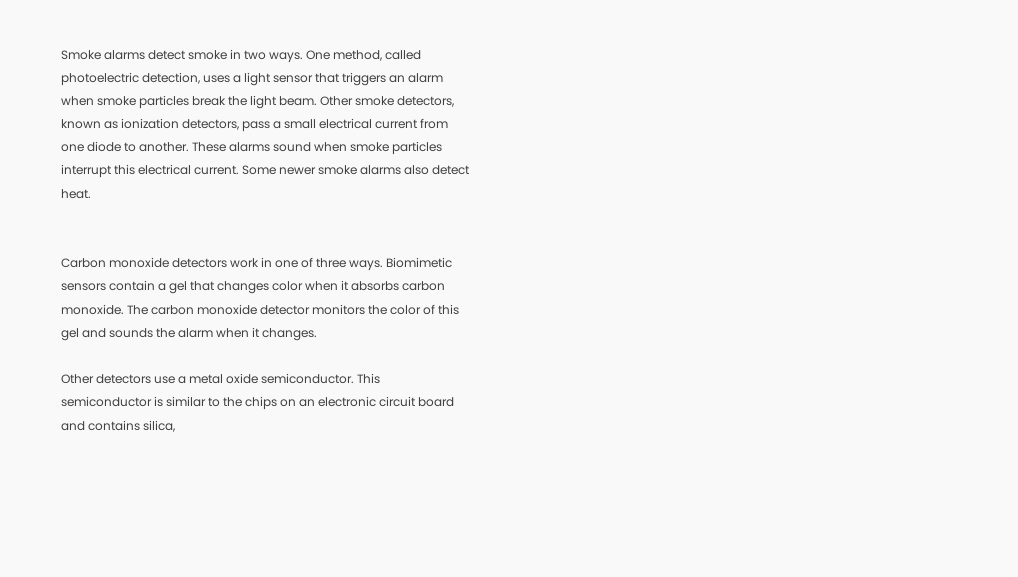Smoke alarms detect smoke in two ways. One method, called photoelectric detection, uses a light sensor that triggers an alarm when smoke particles break the light beam. Other smoke detectors, known as ionization detectors, pass a small electrical current from one diode to another. These alarms sound when smoke particles interrupt this electrical current. Some newer smoke alarms also detect heat.


Carbon monoxide detectors work in one of three ways. Biomimetic sensors contain a gel that changes color when it absorbs carbon monoxide. The carbon monoxide detector monitors the color of this gel and sounds the alarm when it changes.

Other detectors use a metal oxide semiconductor. This semiconductor is similar to the chips on an electronic circuit board and contains silica,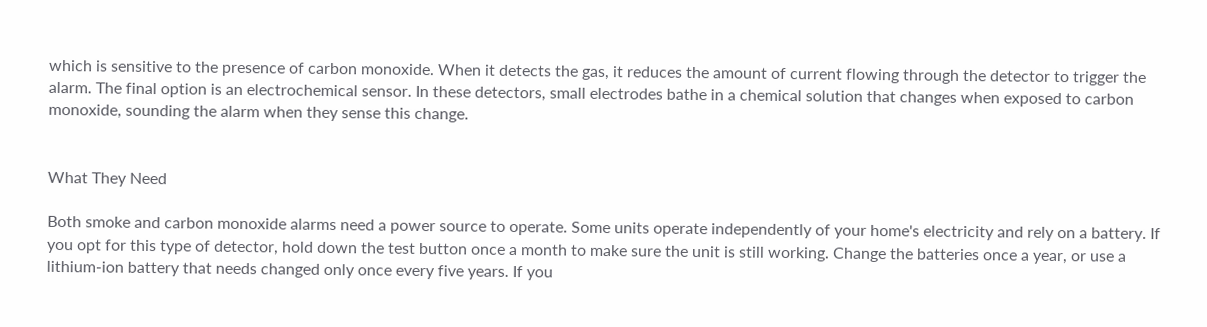which is sensitive to the presence of carbon monoxide. When it detects the gas, it reduces the amount of current flowing through the detector to trigger the alarm. The final option is an electrochemical sensor. In these detectors, small electrodes bathe in a chemical solution that changes when exposed to carbon monoxide, sounding the alarm when they sense this change.


What They Need

Both smoke and carbon monoxide alarms need a power source to operate. Some units operate independently of your home's electricity and rely on a battery. If you opt for this type of detector, hold down the test button once a month to make sure the unit is still working. Change the batteries once a year, or use a lithium-ion battery that needs changed only once every five years. If you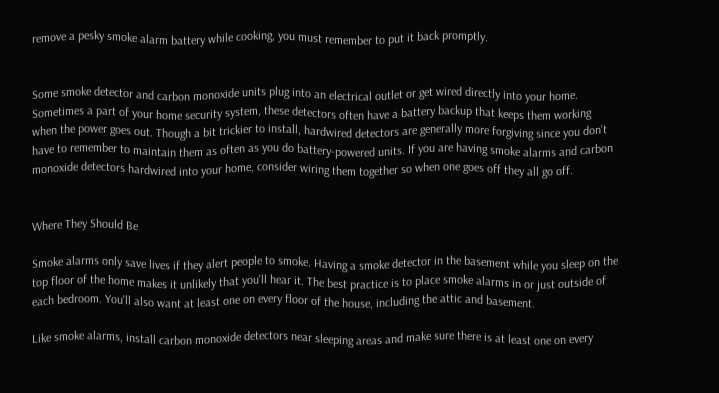remove a pesky smoke alarm battery while cooking, you must remember to put it back promptly.


Some smoke detector and carbon monoxide units plug into an electrical outlet or get wired directly into your home. Sometimes a part of your home security system, these detectors often have a battery backup that keeps them working when the power goes out. Though a bit trickier to install, hardwired detectors are generally more forgiving since you don't have to remember to maintain them as often as you do battery-powered units. If you are having smoke alarms and carbon monoxide detectors hardwired into your home, consider wiring them together so when one goes off they all go off.


Where They Should Be

Smoke alarms only save lives if they alert people to smoke. Having a smoke detector in the basement while you sleep on the top floor of the home makes it unlikely that you'll hear it. The best practice is to place smoke alarms in or just outside of each bedroom. You'll also want at least one on every floor of the house, including the attic and basement.

Like smoke alarms, install carbon monoxide detectors near sleeping areas and make sure there is at least one on every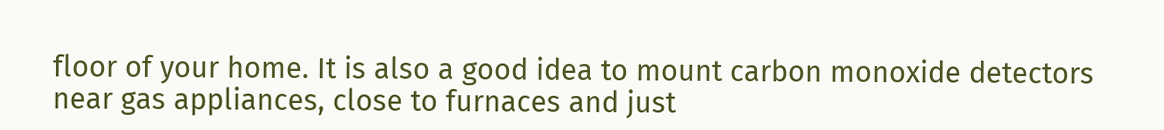floor of your home. It is also a good idea to mount carbon monoxide detectors near gas appliances, close to furnaces and just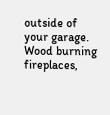outside of your garage. Wood burning fireplaces,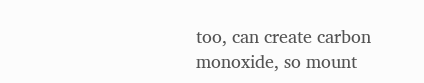too, can create carbon monoxide, so mount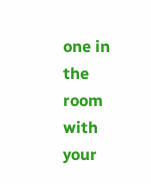one in the room with your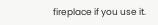fireplace if you use it.